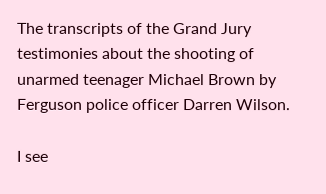The transcripts of the Grand Jury testimonies about the shooting of unarmed teenager Michael Brown by Ferguson police officer Darren Wilson.

I see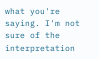what you're saying. I'm not sure of the interpretation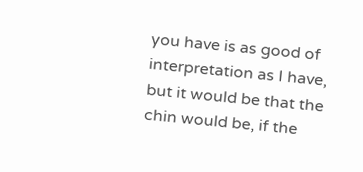you have is as good of interpretation as I have, but it would be that the chin would be, if the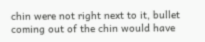chin were not right next to it, bullet coming out of the chin would have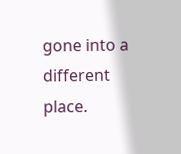gone into a different place.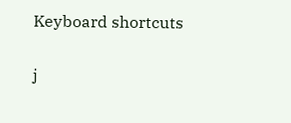Keyboard shortcuts

j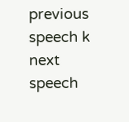previous speech k next speech